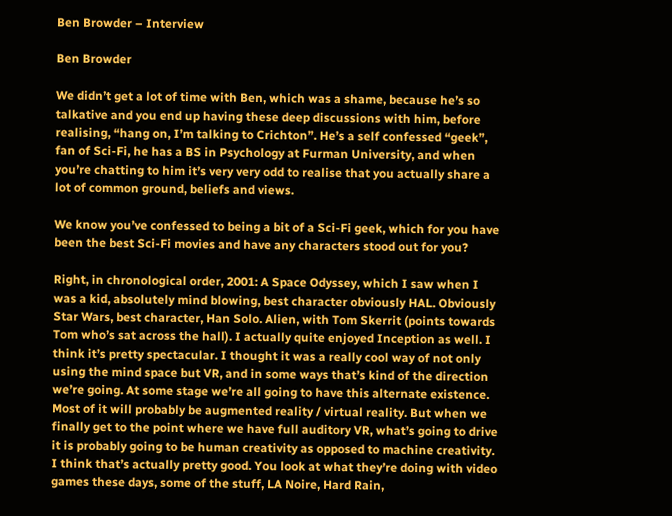Ben Browder – Interview

Ben Browder

We didn’t get a lot of time with Ben, which was a shame, because he’s so talkative and you end up having these deep discussions with him, before realising, “hang on, I’m talking to Crichton”. He’s a self confessed “geek”, fan of Sci-Fi, he has a BS in Psychology at Furman University, and when you’re chatting to him it’s very very odd to realise that you actually share a lot of common ground, beliefs and views.

We know you’ve confessed to being a bit of a Sci-Fi geek, which for you have been the best Sci-Fi movies and have any characters stood out for you?

Right, in chronological order, 2001: A Space Odyssey, which I saw when I was a kid, absolutely mind blowing, best character obviously HAL. Obviously Star Wars, best character, Han Solo. Alien, with Tom Skerrit (points towards Tom who’s sat across the hall). I actually quite enjoyed Inception as well. I think it’s pretty spectacular. I thought it was a really cool way of not only using the mind space but VR, and in some ways that’s kind of the direction we’re going. At some stage we’re all going to have this alternate existence. Most of it will probably be augmented reality / virtual reality. But when we finally get to the point where we have full auditory VR, what’s going to drive it is probably going to be human creativity as opposed to machine creativity. I think that’s actually pretty good. You look at what they’re doing with video games these days, some of the stuff, LA Noire, Hard Rain,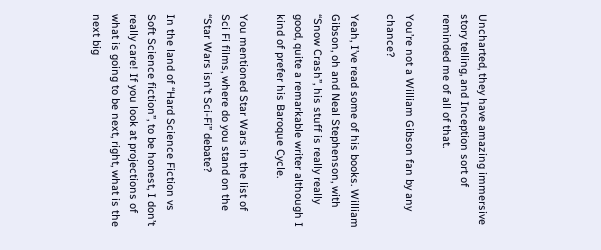Uncharted, they have amazing immersive story telling, and Inception sort of reminded me of all of that.

You’re not a William Gibson fan by any chance?

Yeah, I’ve read some of his books. William Gibson, oh and Neal Stephenson, with “Snow Crash”, his stuff is really really good, quite a remarkable writer although I kind of prefer his Baroque Cycle.

You mentioned Star Wars in the list of Sci Fi films, where do you stand on the “Star Wars isn’t Sci-Fi” debate?

In the land of “Hard Science Fiction vs Soft Science fiction”, to be honest, I don’t really care! If you look at projections of what is going to be next, right, what is the next big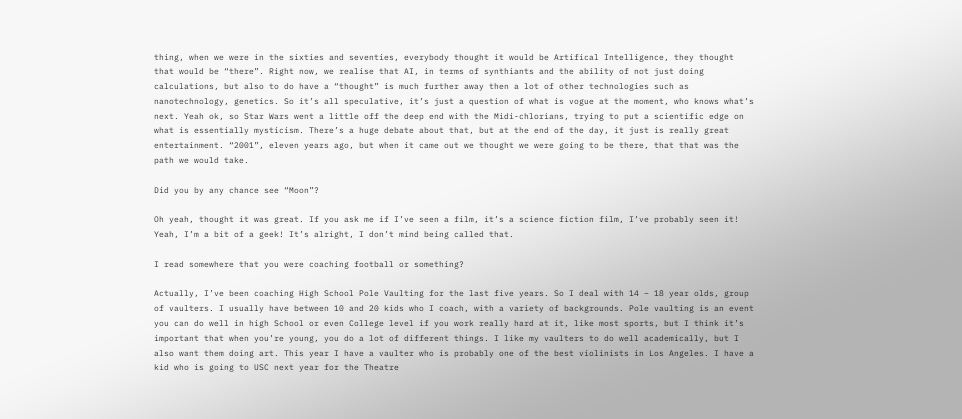thing, when we were in the sixties and seventies, everybody thought it would be Artifical Intelligence, they thought that would be “there”. Right now, we realise that AI, in terms of synthiants and the ability of not just doing calculations, but also to do have a “thought” is much further away then a lot of other technologies such as nanotechnology, genetics. So it’s all speculative, it’s just a question of what is vogue at the moment, who knows what’s next. Yeah ok, so Star Wars went a little off the deep end with the Midi-chlorians, trying to put a scientific edge on what is essentially mysticism. There’s a huge debate about that, but at the end of the day, it just is really great entertainment. “2001”, eleven years ago, but when it came out we thought we were going to be there, that that was the path we would take.

Did you by any chance see “Moon”?

Oh yeah, thought it was great. If you ask me if I’ve seen a film, it’s a science fiction film, I’ve probably seen it! Yeah, I’m a bit of a geek! It’s alright, I don’t mind being called that.

I read somewhere that you were coaching football or something?

Actually, I’ve been coaching High School Pole Vaulting for the last five years. So I deal with 14 – 18 year olds, group of vaulters. I usually have between 10 and 20 kids who I coach, with a variety of backgrounds. Pole vaulting is an event you can do well in high School or even College level if you work really hard at it, like most sports, but I think it’s important that when you’re young, you do a lot of different things. I like my vaulters to do well academically, but I also want them doing art. This year I have a vaulter who is probably one of the best violinists in Los Angeles. I have a kid who is going to USC next year for the Theatre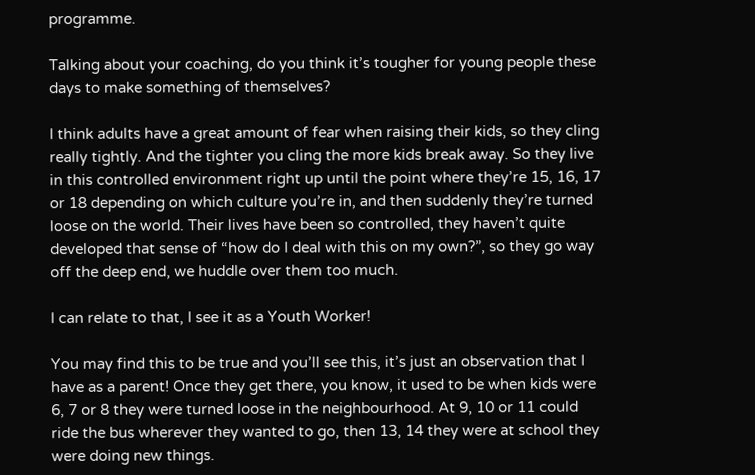programme.

Talking about your coaching, do you think it’s tougher for young people these days to make something of themselves?

I think adults have a great amount of fear when raising their kids, so they cling really tightly. And the tighter you cling the more kids break away. So they live in this controlled environment right up until the point where they’re 15, 16, 17 or 18 depending on which culture you’re in, and then suddenly they’re turned loose on the world. Their lives have been so controlled, they haven’t quite developed that sense of “how do I deal with this on my own?”, so they go way off the deep end, we huddle over them too much.

I can relate to that, I see it as a Youth Worker!

You may find this to be true and you’ll see this, it’s just an observation that I have as a parent! Once they get there, you know, it used to be when kids were 6, 7 or 8 they were turned loose in the neighbourhood. At 9, 10 or 11 could ride the bus wherever they wanted to go, then 13, 14 they were at school they were doing new things.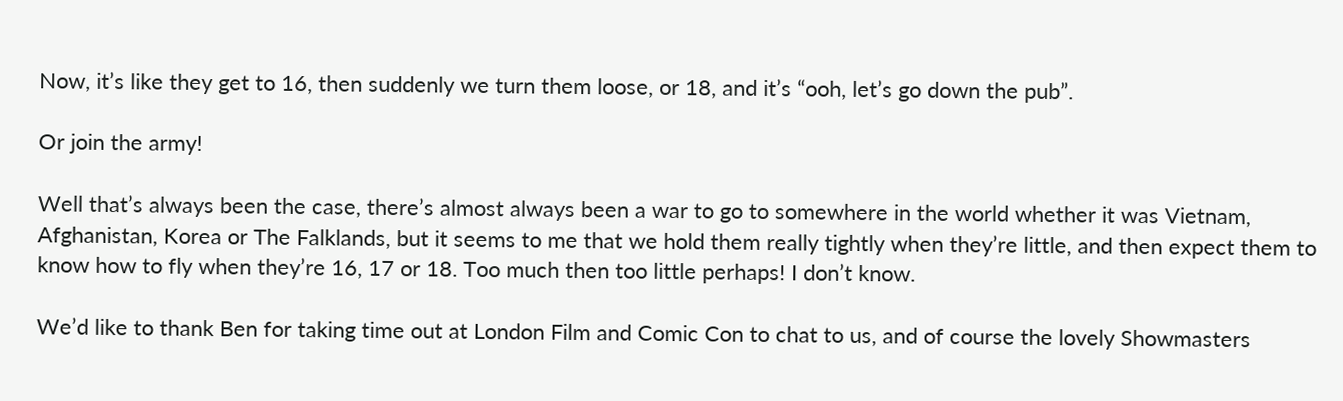Now, it’s like they get to 16, then suddenly we turn them loose, or 18, and it’s “ooh, let’s go down the pub”.

Or join the army!

Well that’s always been the case, there’s almost always been a war to go to somewhere in the world whether it was Vietnam, Afghanistan, Korea or The Falklands, but it seems to me that we hold them really tightly when they’re little, and then expect them to know how to fly when they’re 16, 17 or 18. Too much then too little perhaps! I don’t know.

We’d like to thank Ben for taking time out at London Film and Comic Con to chat to us, and of course the lovely Showmasters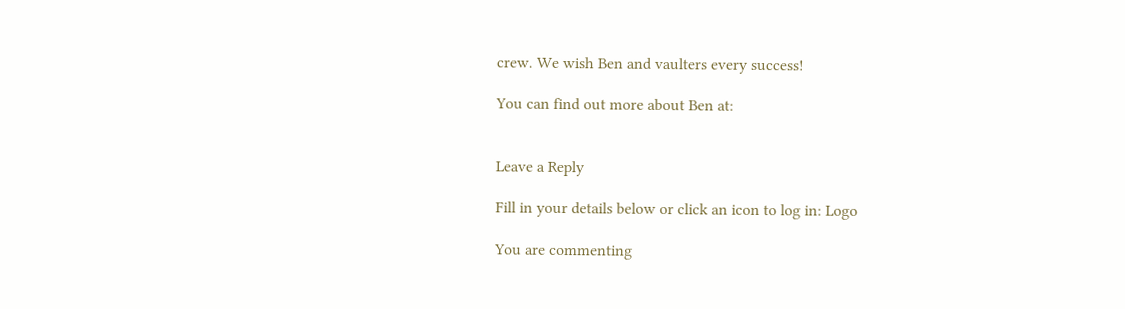crew. We wish Ben and vaulters every success!

You can find out more about Ben at:


Leave a Reply

Fill in your details below or click an icon to log in: Logo

You are commenting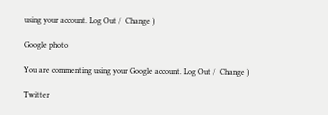using your account. Log Out /  Change )

Google photo

You are commenting using your Google account. Log Out /  Change )

Twitter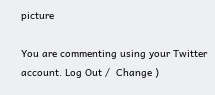picture

You are commenting using your Twitter account. Log Out /  Change )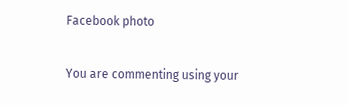Facebook photo

You are commenting using your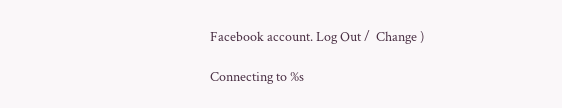Facebook account. Log Out /  Change )

Connecting to %s